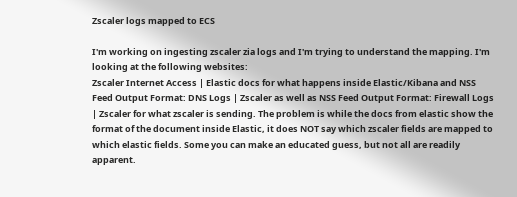Zscaler logs mapped to ECS

I'm working on ingesting zscaler zia logs and I'm trying to understand the mapping. I'm looking at the following websites:
Zscaler Internet Access | Elastic docs for what happens inside Elastic/Kibana and NSS Feed Output Format: DNS Logs | Zscaler as well as NSS Feed Output Format: Firewall Logs | Zscaler for what zscaler is sending. The problem is while the docs from elastic show the format of the document inside Elastic, it does NOT say which zscaler fields are mapped to which elastic fields. Some you can make an educated guess, but not all are readily apparent.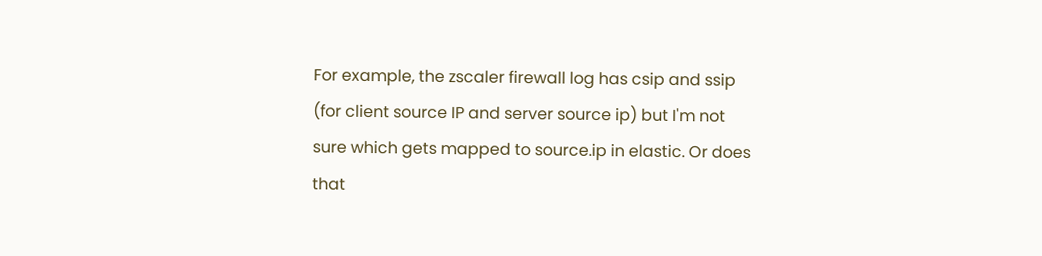For example, the zscaler firewall log has csip and ssip (for client source IP and server source ip) but I'm not sure which gets mapped to source.ip in elastic. Or does that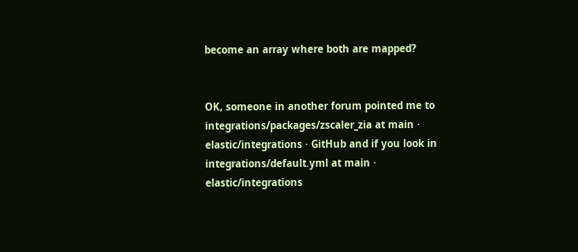become an array where both are mapped?


OK, someone in another forum pointed me to integrations/packages/zscaler_zia at main · elastic/integrations · GitHub and if you look in integrations/default.yml at main · elastic/integrations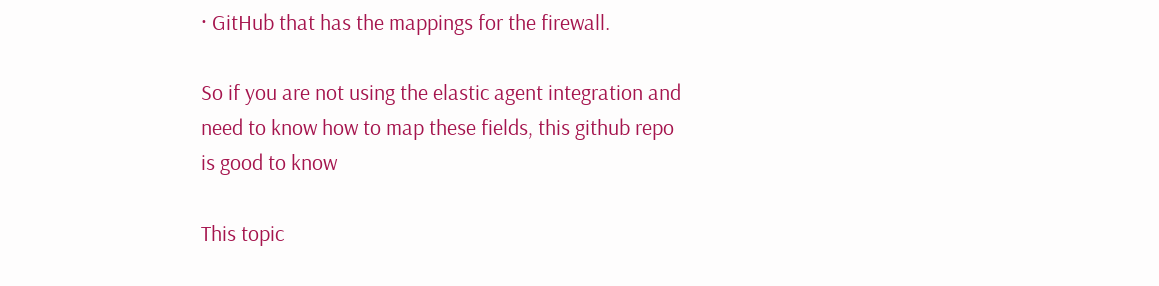· GitHub that has the mappings for the firewall.

So if you are not using the elastic agent integration and need to know how to map these fields, this github repo is good to know

This topic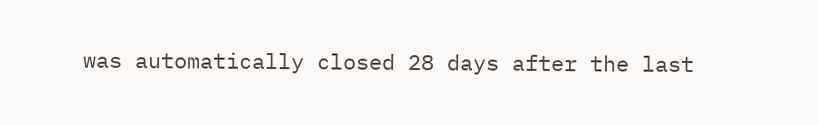was automatically closed 28 days after the last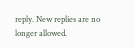reply. New replies are no longer allowed.